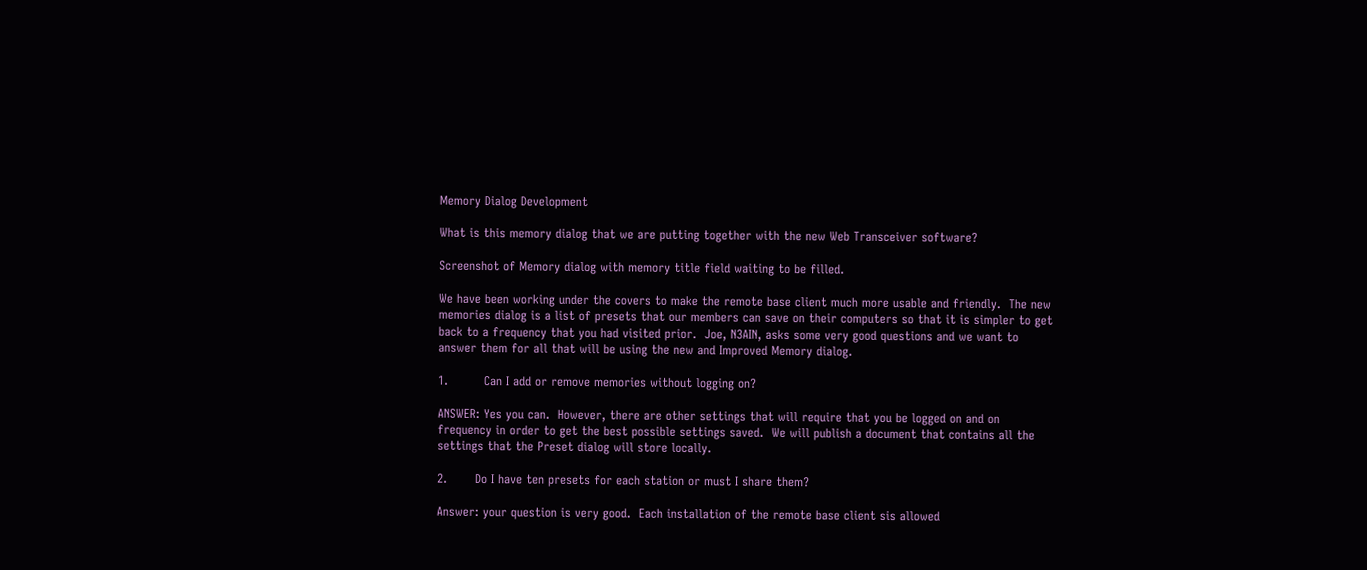Memory Dialog Development

What is this memory dialog that we are putting together with the new Web Transceiver software?

Screenshot of Memory dialog with memory title field waiting to be filled.

We have been working under the covers to make the remote base client much more usable and friendly.  The new memories dialog is a list of presets that our members can save on their computers so that it is simpler to get back to a frequency that you had visited prior.  Joe, N3AIN, asks some very good questions and we want to answer them for all that will be using the new and Improved Memory dialog.

1.         Can I add or remove memories without logging on?

ANSWER: Yes you can.  However, there are other settings that will require that you be logged on and on frequency in order to get the best possible settings saved.  We will publish a document that contains all the settings that the Preset dialog will store locally.

2.       Do I have ten presets for each station or must I share them?

Answer: your question is very good.  Each installation of the remote base client sis allowed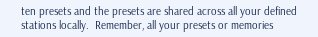ten presets and the presets are shared across all your defined stations locally.  Remember, all your presets or memories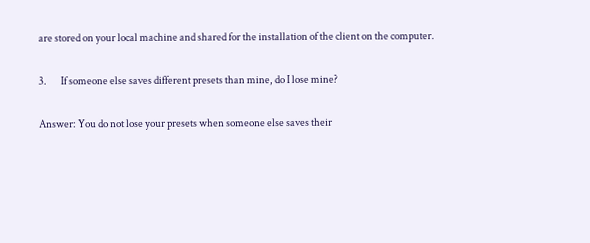are stored on your local machine and shared for the installation of the client on the computer.

3.       If someone else saves different presets than mine, do I lose mine?

Answer: You do not lose your presets when someone else saves their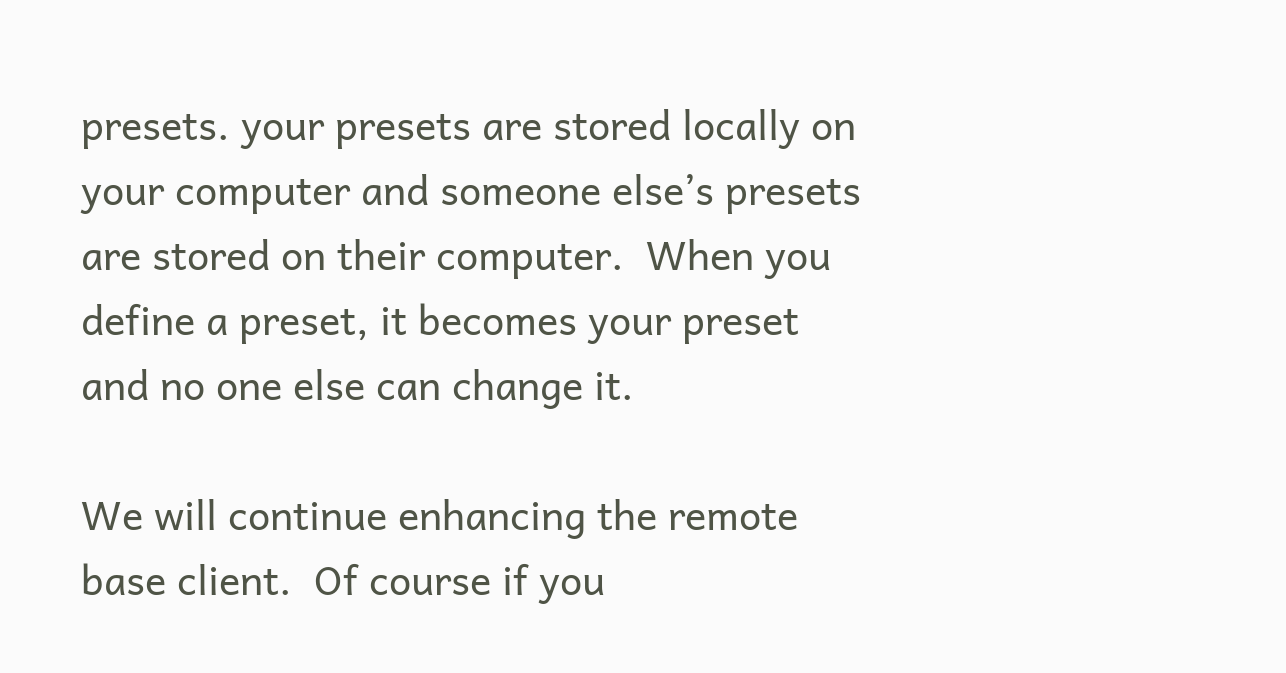presets. your presets are stored locally on your computer and someone else’s presets are stored on their computer.  When you define a preset, it becomes your preset and no one else can change it.

We will continue enhancing the remote base client.  Of course if you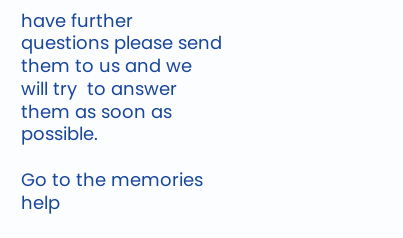have further questions please send them to us and we will try  to answer them as soon as possible.

Go to the memories help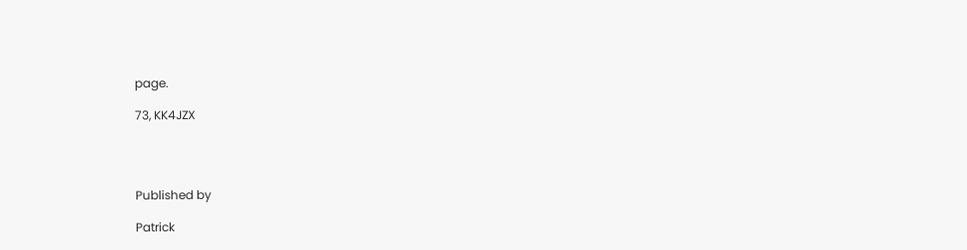page.

73, KK4JZX




Published by

Patrick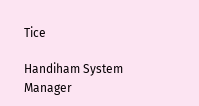Tice

Handiham System Manager